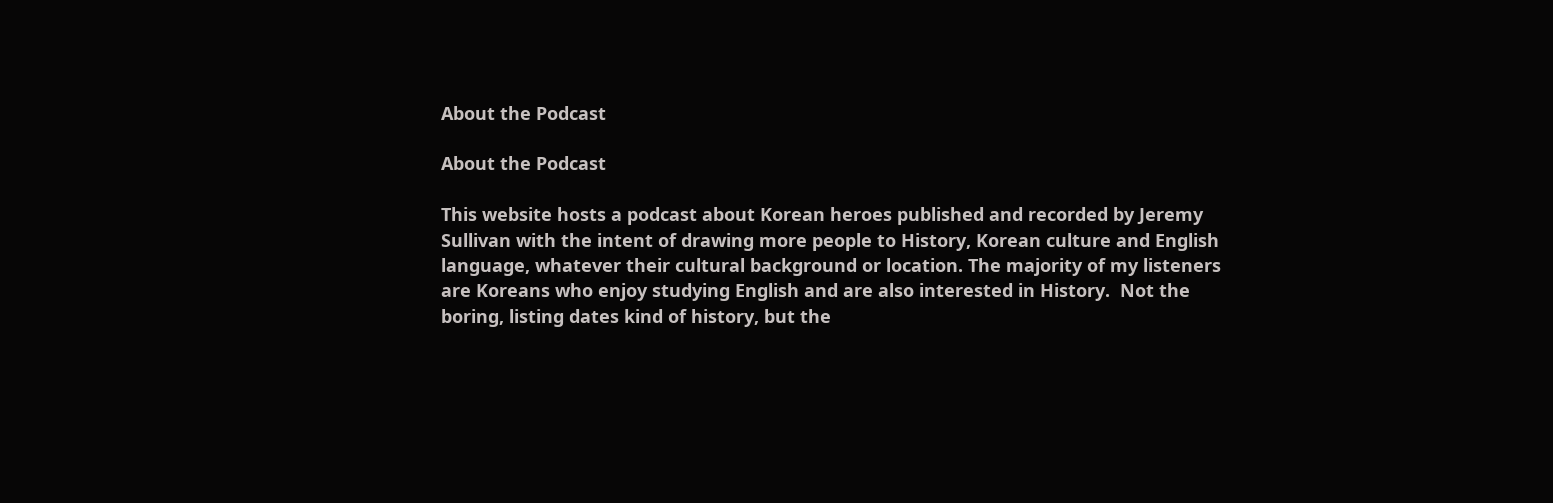About the Podcast

About the Podcast

This website hosts a podcast about Korean heroes published and recorded by Jeremy Sullivan with the intent of drawing more people to History, Korean culture and English language, whatever their cultural background or location. The majority of my listeners are Koreans who enjoy studying English and are also interested in History.  Not the boring, listing dates kind of history, but the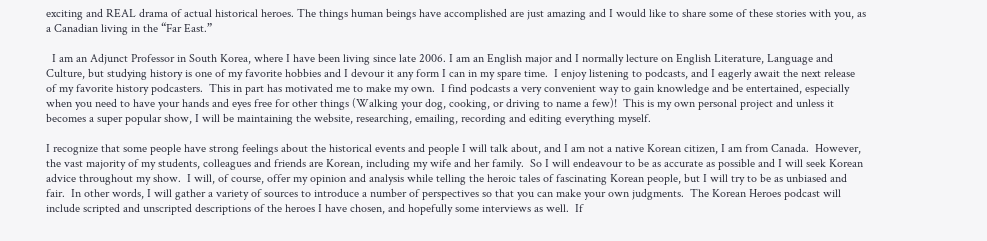exciting and REAL drama of actual historical heroes. The things human beings have accomplished are just amazing and I would like to share some of these stories with you, as a Canadian living in the “Far East.”

  I am an Adjunct Professor in South Korea, where I have been living since late 2006. I am an English major and I normally lecture on English Literature, Language and Culture, but studying history is one of my favorite hobbies and I devour it any form I can in my spare time.  I enjoy listening to podcasts, and I eagerly await the next release of my favorite history podcasters.  This in part has motivated me to make my own.  I find podcasts a very convenient way to gain knowledge and be entertained, especially when you need to have your hands and eyes free for other things (Walking your dog, cooking, or driving to name a few)!  This is my own personal project and unless it becomes a super popular show, I will be maintaining the website, researching, emailing, recording and editing everything myself.

I recognize that some people have strong feelings about the historical events and people I will talk about, and I am not a native Korean citizen, I am from Canada.  However, the vast majority of my students, colleagues and friends are Korean, including my wife and her family.  So I will endeavour to be as accurate as possible and I will seek Korean advice throughout my show.  I will, of course, offer my opinion and analysis while telling the heroic tales of fascinating Korean people, but I will try to be as unbiased and fair.  In other words, I will gather a variety of sources to introduce a number of perspectives so that you can make your own judgments.  The Korean Heroes podcast will include scripted and unscripted descriptions of the heroes I have chosen, and hopefully some interviews as well.  If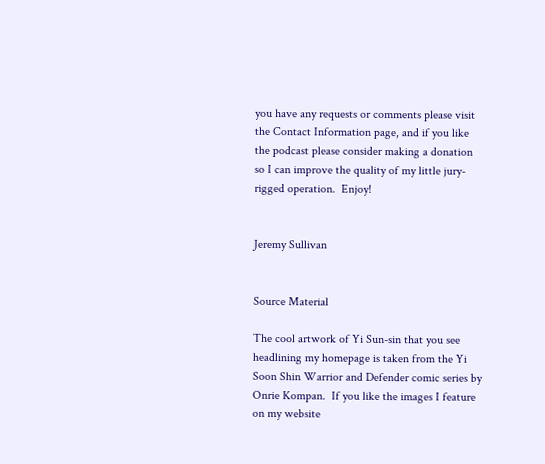you have any requests or comments please visit the Contact Information page, and if you like the podcast please consider making a donation so I can improve the quality of my little jury-rigged operation.  Enjoy!


Jeremy Sullivan


Source Material

The cool artwork of Yi Sun-sin that you see headlining my homepage is taken from the Yi Soon Shin Warrior and Defender comic series by Onrie Kompan.  If you like the images I feature on my website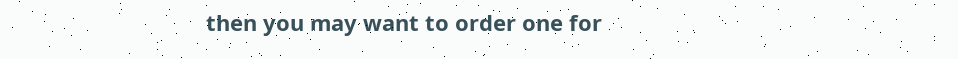then you may want to order one for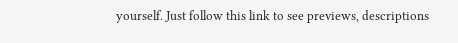yourself. Just follow this link to see previews, descriptions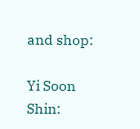and shop:

Yi Soon Shin: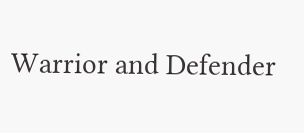Warrior and Defender